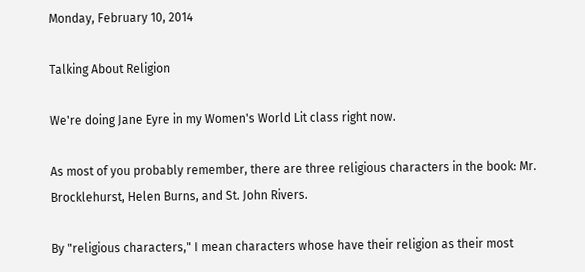Monday, February 10, 2014

Talking About Religion

We're doing Jane Eyre in my Women's World Lit class right now.

As most of you probably remember, there are three religious characters in the book: Mr. Brocklehurst, Helen Burns, and St. John Rivers.

By "religious characters," I mean characters whose have their religion as their most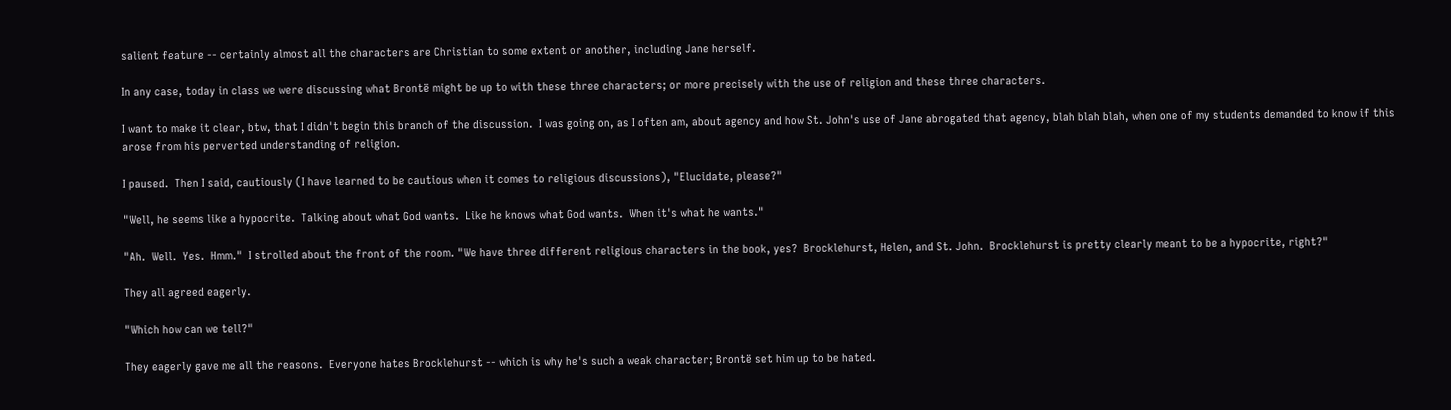salient feature -- certainly almost all the characters are Christian to some extent or another, including Jane herself.

In any case, today in class we were discussing what Brontë might be up to with these three characters; or more precisely with the use of religion and these three characters.

I want to make it clear, btw, that I didn't begin this branch of the discussion.  I was going on, as I often am, about agency and how St. John's use of Jane abrogated that agency, blah blah blah, when one of my students demanded to know if this arose from his perverted understanding of religion.

I paused.  Then I said, cautiously (I have learned to be cautious when it comes to religious discussions), "Elucidate, please?"

"Well, he seems like a hypocrite.  Talking about what God wants.  Like he knows what God wants.  When it's what he wants."

"Ah.  Well.  Yes.  Hmm."  I strolled about the front of the room. "We have three different religious characters in the book, yes?  Brocklehurst, Helen, and St. John.  Brocklehurst is pretty clearly meant to be a hypocrite, right?"

They all agreed eagerly.

"Which how can we tell?"

They eagerly gave me all the reasons.  Everyone hates Brocklehurst -- which is why he's such a weak character; Brontë set him up to be hated.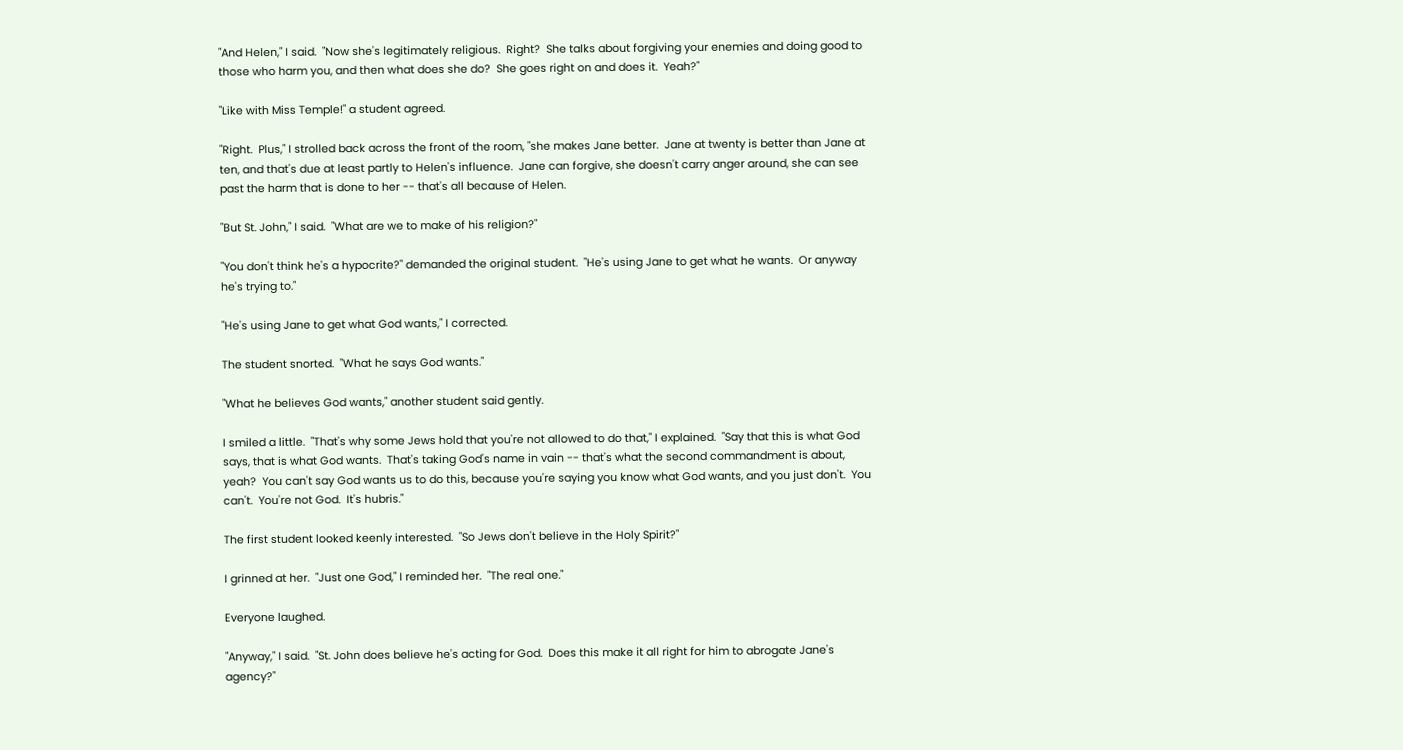"And Helen," I said.  "Now she's legitimately religious.  Right?  She talks about forgiving your enemies and doing good to those who harm you, and then what does she do?  She goes right on and does it.  Yeah?"

"Like with Miss Temple!" a student agreed.

"Right.  Plus," I strolled back across the front of the room, "she makes Jane better.  Jane at twenty is better than Jane at ten, and that's due at least partly to Helen's influence.  Jane can forgive, she doesn't carry anger around, she can see past the harm that is done to her -- that's all because of Helen.

"But St. John," I said.  "What are we to make of his religion?"

"You don't think he's a hypocrite?" demanded the original student.  "He's using Jane to get what he wants.  Or anyway he's trying to."

"He's using Jane to get what God wants," I corrected.

The student snorted.  "What he says God wants."

"What he believes God wants," another student said gently.

I smiled a little.  "That's why some Jews hold that you're not allowed to do that," I explained.  "Say that this is what God says, that is what God wants.  That's taking God's name in vain -- that's what the second commandment is about, yeah?  You can't say God wants us to do this, because you're saying you know what God wants, and you just don't.  You can't.  You're not God.  It's hubris."

The first student looked keenly interested.  "So Jews don't believe in the Holy Spirit?"

I grinned at her.  "Just one God," I reminded her.  "The real one."

Everyone laughed.

"Anyway," I said.  "St. John does believe he's acting for God.  Does this make it all right for him to abrogate Jane's agency?"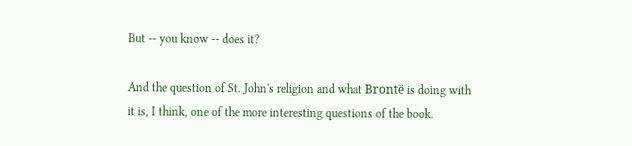But -- you know -- does it?

And the question of St. John's religion and what Brontë is doing with it is, I think, one of the more interesting questions of the book.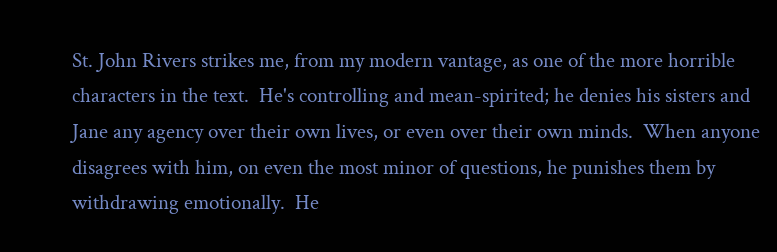St. John Rivers strikes me, from my modern vantage, as one of the more horrible characters in the text.  He's controlling and mean-spirited; he denies his sisters and Jane any agency over their own lives, or even over their own minds.  When anyone disagrees with him, on even the most minor of questions, he punishes them by withdrawing emotionally.  He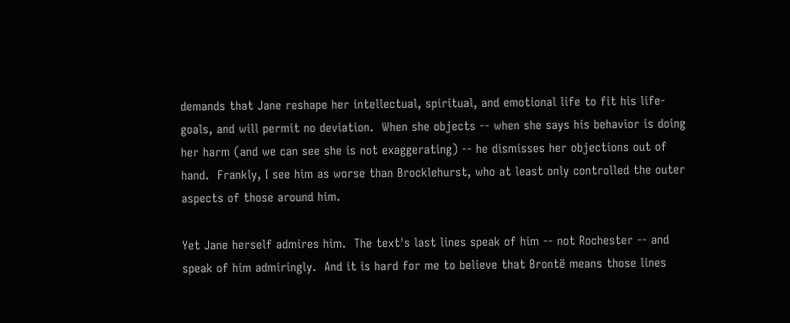demands that Jane reshape her intellectual, spiritual, and emotional life to fit his life-goals, and will permit no deviation.  When she objects -- when she says his behavior is doing her harm (and we can see she is not exaggerating) -- he dismisses her objections out of hand.  Frankly, I see him as worse than Brocklehurst, who at least only controlled the outer aspects of those around him.

Yet Jane herself admires him.  The text's last lines speak of him -- not Rochester -- and speak of him admiringly.  And it is hard for me to believe that Brontë means those lines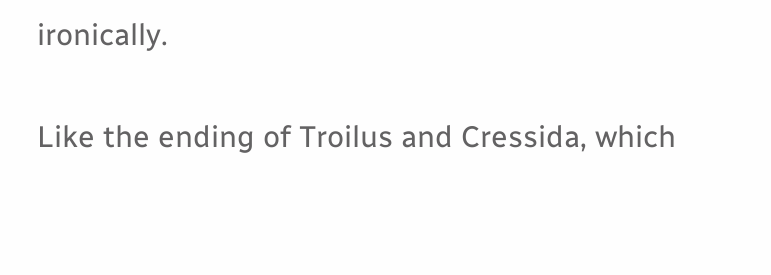ironically.

Like the ending of Troilus and Cressida, which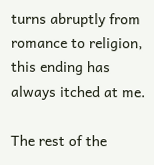turns abruptly from romance to religion, this ending has always itched at me.

The rest of the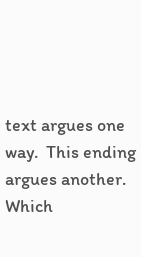text argues one way.  This ending argues another.  Which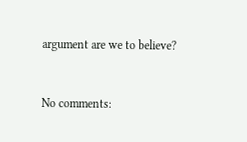argument are we to believe?


No comments: